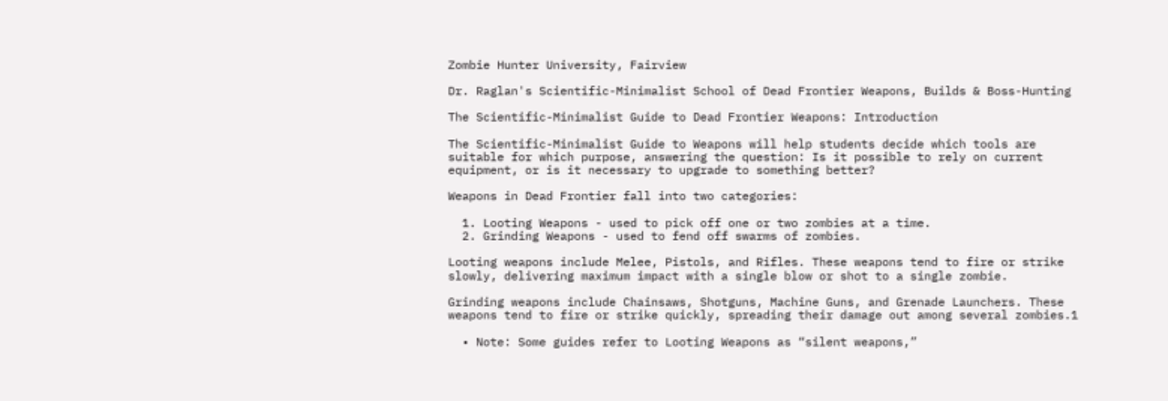Zombie Hunter University, Fairview

Dr. Raglan's Scientific-Minimalist School of Dead Frontier Weapons, Builds & Boss-Hunting

The Scientific-Minimalist Guide to Dead Frontier Weapons: Introduction

The Scientific-Minimalist Guide to Weapons will help students decide which tools are suitable for which purpose, answering the question: Is it possible to rely on current equipment, or is it necessary to upgrade to something better?

Weapons in Dead Frontier fall into two categories:

  1. Looting Weapons - used to pick off one or two zombies at a time.
  2. Grinding Weapons - used to fend off swarms of zombies.

Looting weapons include Melee, Pistols, and Rifles. These weapons tend to fire or strike slowly, delivering maximum impact with a single blow or shot to a single zombie.

Grinding weapons include Chainsaws, Shotguns, Machine Guns, and Grenade Launchers. These weapons tend to fire or strike quickly, spreading their damage out among several zombies.1

  • Note: Some guides refer to Looting Weapons as “silent weapons,”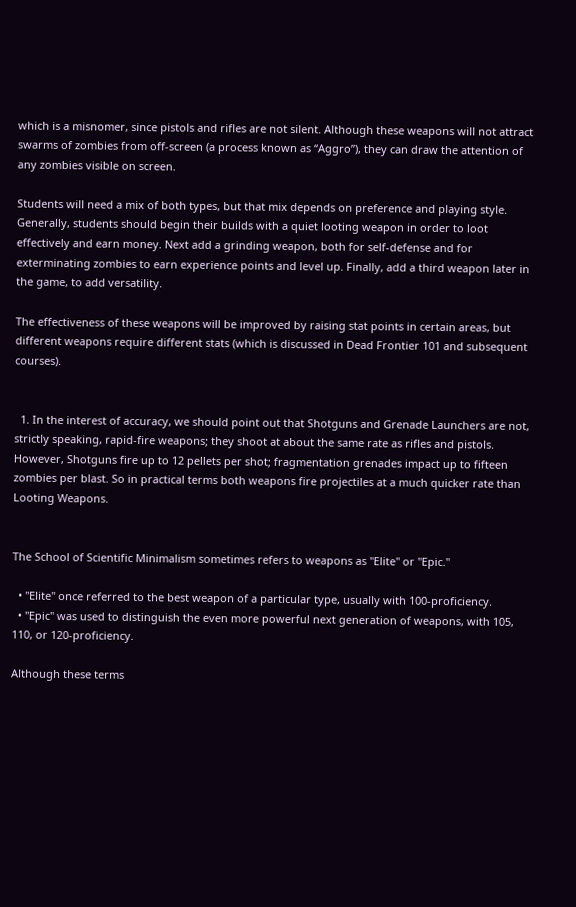which is a misnomer, since pistols and rifles are not silent. Although these weapons will not attract swarms of zombies from off-screen (a process known as “Aggro”), they can draw the attention of any zombies visible on screen.

Students will need a mix of both types, but that mix depends on preference and playing style. Generally, students should begin their builds with a quiet looting weapon in order to loot effectively and earn money. Next add a grinding weapon, both for self-defense and for exterminating zombies to earn experience points and level up. Finally, add a third weapon later in the game, to add versatility.

The effectiveness of these weapons will be improved by raising stat points in certain areas, but different weapons require different stats (which is discussed in Dead Frontier 101 and subsequent courses).


  1. In the interest of accuracy, we should point out that Shotguns and Grenade Launchers are not, strictly speaking, rapid-fire weapons; they shoot at about the same rate as rifles and pistols. However, Shotguns fire up to 12 pellets per shot; fragmentation grenades impact up to fifteen zombies per blast. So in practical terms both weapons fire projectiles at a much quicker rate than Looting Weapons.


The School of Scientific Minimalism sometimes refers to weapons as "Elite" or "Epic."

  • "Elite" once referred to the best weapon of a particular type, usually with 100-proficiency.
  • "Epic" was used to distinguish the even more powerful next generation of weapons, with 105, 110, or 120-proficiency.

Although these terms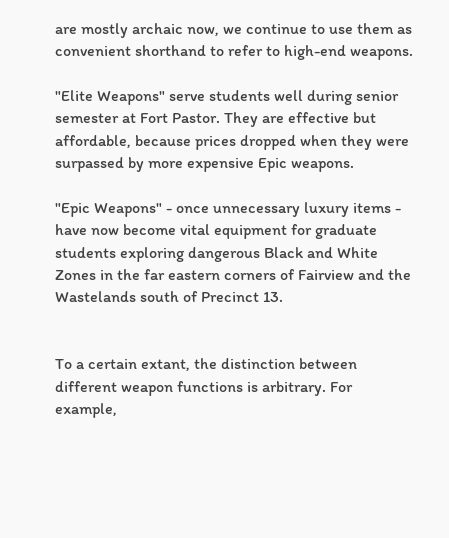are mostly archaic now, we continue to use them as convenient shorthand to refer to high-end weapons.

"Elite Weapons" serve students well during senior semester at Fort Pastor. They are effective but affordable, because prices dropped when they were surpassed by more expensive Epic weapons.

"Epic Weapons" - once unnecessary luxury items - have now become vital equipment for graduate students exploring dangerous Black and White Zones in the far eastern corners of Fairview and the Wastelands south of Precinct 13.


To a certain extant, the distinction between different weapon functions is arbitrary. For example,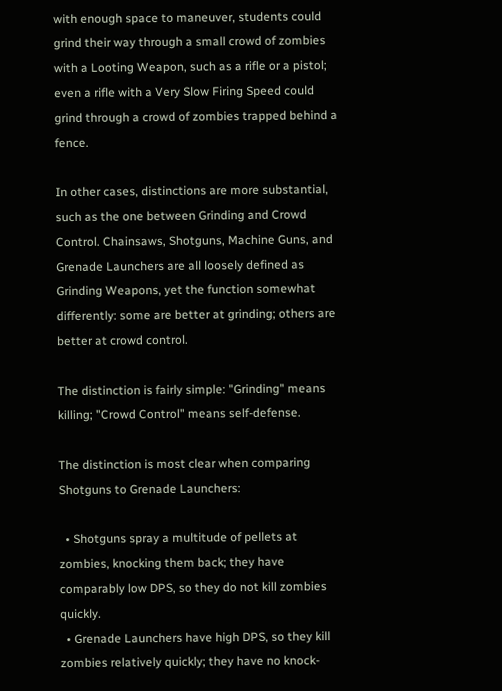with enough space to maneuver, students could grind their way through a small crowd of zombies with a Looting Weapon, such as a rifle or a pistol; even a rifle with a Very Slow Firing Speed could grind through a crowd of zombies trapped behind a fence.

In other cases, distinctions are more substantial, such as the one between Grinding and Crowd Control. Chainsaws, Shotguns, Machine Guns, and Grenade Launchers are all loosely defined as Grinding Weapons, yet the function somewhat differently: some are better at grinding; others are better at crowd control.

The distinction is fairly simple: "Grinding" means killing; "Crowd Control" means self-defense.

The distinction is most clear when comparing Shotguns to Grenade Launchers:

  • Shotguns spray a multitude of pellets at zombies, knocking them back; they have comparably low DPS, so they do not kill zombies quickly.
  • Grenade Launchers have high DPS, so they kill zombies relatively quickly; they have no knock-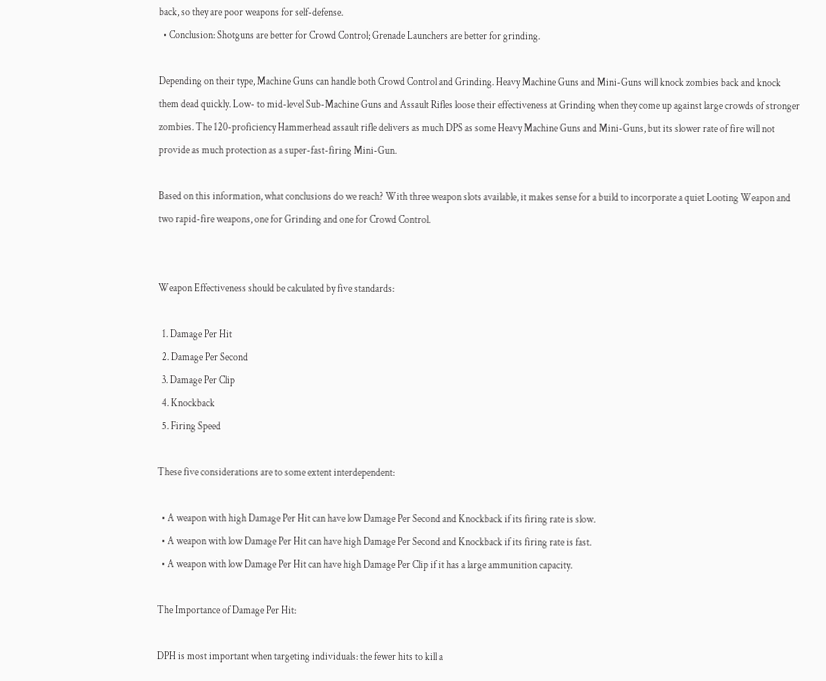back, so they are poor weapons for self-defense.
  • Conclusion: Shotguns are better for Crowd Control; Grenade Launchers are better for grinding.

Depending on their type, Machine Guns can handle both Crowd Control and Grinding. Heavy Machine Guns and Mini-Guns will knock zombies back and knock them dead quickly. Low- to mid-level Sub-Machine Guns and Assault Rifles loose their effectiveness at Grinding when they come up against large crowds of stronger zombies. The 120-proficiency Hammerhead assault rifle delivers as much DPS as some Heavy Machine Guns and Mini-Guns, but its slower rate of fire will not provide as much protection as a super-fast-firing Mini-Gun.

Based on this information, what conclusions do we reach? With three weapon slots available, it makes sense for a build to incorporate a quiet Looting Weapon and two rapid-fire weapons, one for Grinding and one for Crowd Control.


Weapon Effectiveness should be calculated by five standards:

  1. Damage Per Hit
  2. Damage Per Second
  3. Damage Per Clip
  4. Knockback
  5. Firing Speed

These five considerations are to some extent interdependent:

  • A weapon with high Damage Per Hit can have low Damage Per Second and Knockback if its firing rate is slow.
  • A weapon with low Damage Per Hit can have high Damage Per Second and Knockback if its firing rate is fast.
  • A weapon with low Damage Per Hit can have high Damage Per Clip if it has a large ammunition capacity.

The Importance of Damage Per Hit:

DPH is most important when targeting individuals: the fewer hits to kill a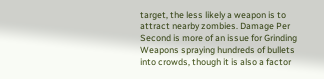target, the less likely a weapon is to attract nearby zombies. Damage Per Second is more of an issue for Grinding Weapons spraying hundreds of bullets into crowds, though it is also a factor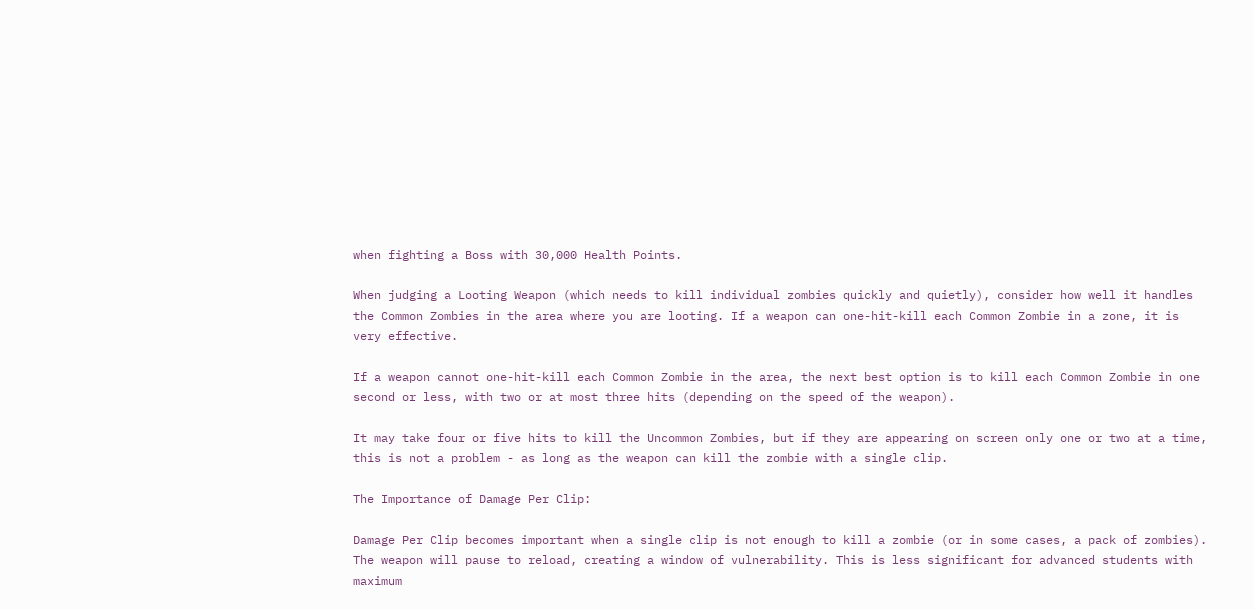when fighting a Boss with 30,000 Health Points.

When judging a Looting Weapon (which needs to kill individual zombies quickly and quietly), consider how well it handles the Common Zombies in the area where you are looting. If a weapon can one-hit-kill each Common Zombie in a zone, it is very effective.

If a weapon cannot one-hit-kill each Common Zombie in the area, the next best option is to kill each Common Zombie in one second or less, with two or at most three hits (depending on the speed of the weapon).

It may take four or five hits to kill the Uncommon Zombies, but if they are appearing on screen only one or two at a time, this is not a problem - as long as the weapon can kill the zombie with a single clip.

The Importance of Damage Per Clip:

Damage Per Clip becomes important when a single clip is not enough to kill a zombie (or in some cases, a pack of zombies). The weapon will pause to reload, creating a window of vulnerability. This is less significant for advanced students with maximum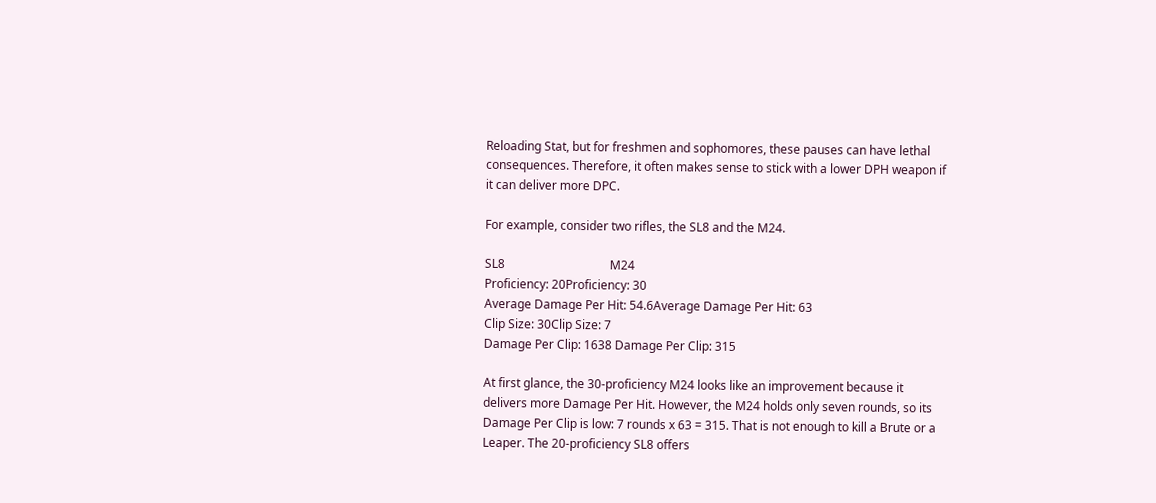Reloading Stat, but for freshmen and sophomores, these pauses can have lethal consequences. Therefore, it often makes sense to stick with a lower DPH weapon if it can deliver more DPC.

For example, consider two rifles, the SL8 and the M24.

SL8                                   M24
Proficiency: 20Proficiency: 30
Average Damage Per Hit: 54.6Average Damage Per Hit: 63
Clip Size: 30Clip Size: 7
Damage Per Clip: 1638 Damage Per Clip: 315

At first glance, the 30-proficiency M24 looks like an improvement because it delivers more Damage Per Hit. However, the M24 holds only seven rounds, so its Damage Per Clip is low: 7 rounds x 63 = 315. That is not enough to kill a Brute or a Leaper. The 20-proficiency SL8 offers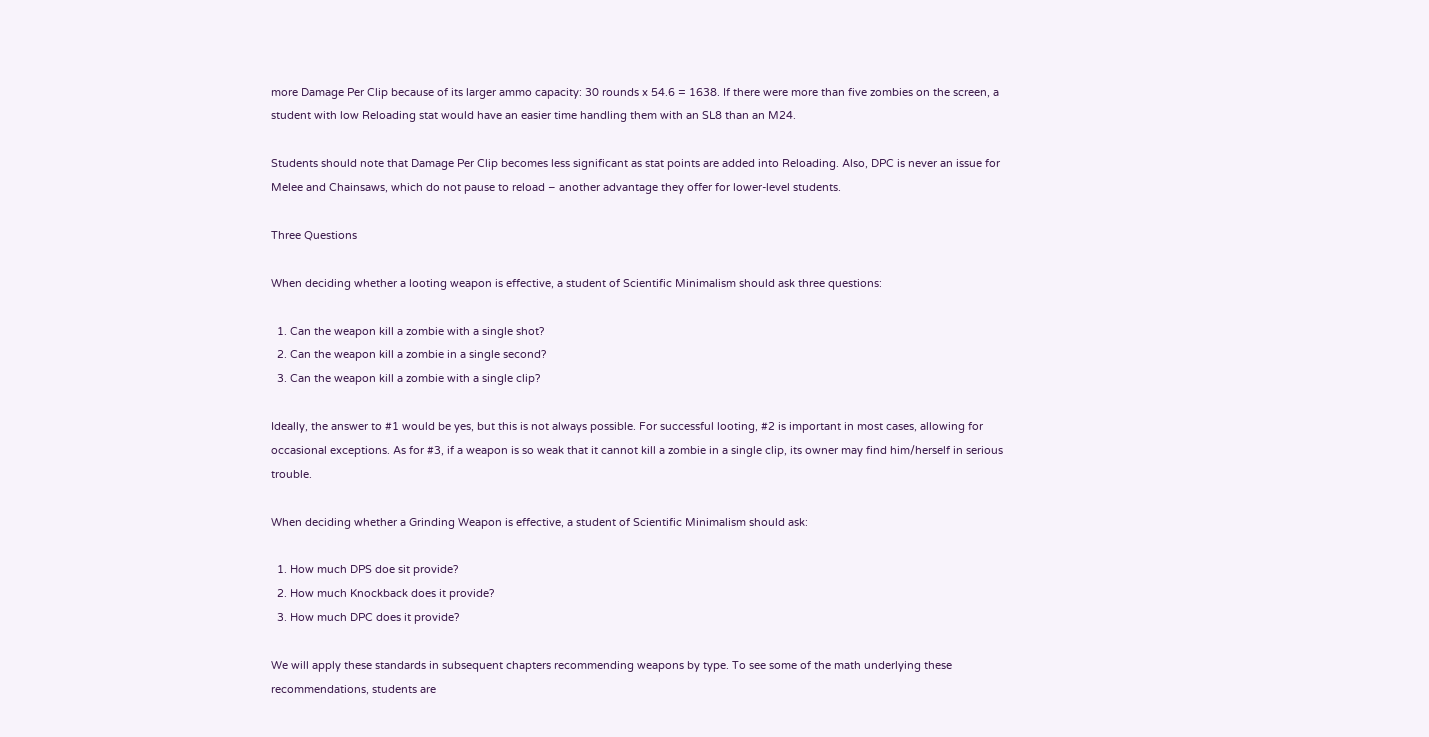more Damage Per Clip because of its larger ammo capacity: 30 rounds x 54.6 = 1638. If there were more than five zombies on the screen, a student with low Reloading stat would have an easier time handling them with an SL8 than an M24.

Students should note that Damage Per Clip becomes less significant as stat points are added into Reloading. Also, DPC is never an issue for Melee and Chainsaws, which do not pause to reload – another advantage they offer for lower-level students.

Three Questions

When deciding whether a looting weapon is effective, a student of Scientific Minimalism should ask three questions:

  1. Can the weapon kill a zombie with a single shot?
  2. Can the weapon kill a zombie in a single second?
  3. Can the weapon kill a zombie with a single clip?

Ideally, the answer to #1 would be yes, but this is not always possible. For successful looting, #2 is important in most cases, allowing for occasional exceptions. As for #3, if a weapon is so weak that it cannot kill a zombie in a single clip, its owner may find him/herself in serious trouble.

When deciding whether a Grinding Weapon is effective, a student of Scientific Minimalism should ask:

  1. How much DPS doe sit provide?
  2. How much Knockback does it provide?
  3. How much DPC does it provide?

We will apply these standards in subsequent chapters recommending weapons by type. To see some of the math underlying these recommendations, students are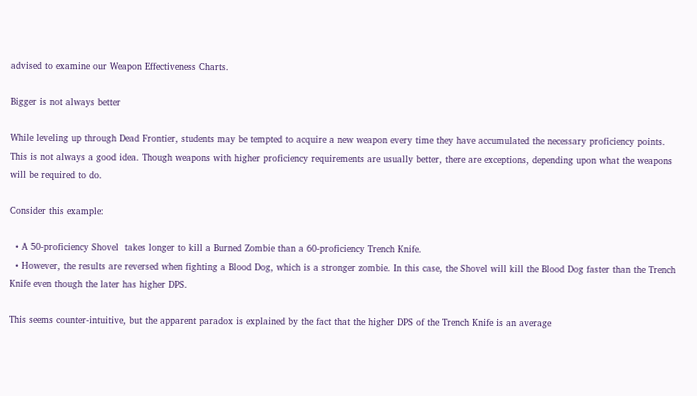advised to examine our Weapon Effectiveness Charts.

Bigger is not always better

While leveling up through Dead Frontier, students may be tempted to acquire a new weapon every time they have accumulated the necessary proficiency points. This is not always a good idea. Though weapons with higher proficiency requirements are usually better, there are exceptions, depending upon what the weapons will be required to do.

Consider this example:

  • A 50-proficiency Shovel  takes longer to kill a Burned Zombie than a 60-proficiency Trench Knife.
  • However, the results are reversed when fighting a Blood Dog, which is a stronger zombie. In this case, the Shovel will kill the Blood Dog faster than the Trench Knife even though the later has higher DPS.

This seems counter-intuitive, but the apparent paradox is explained by the fact that the higher DPS of the Trench Knife is an average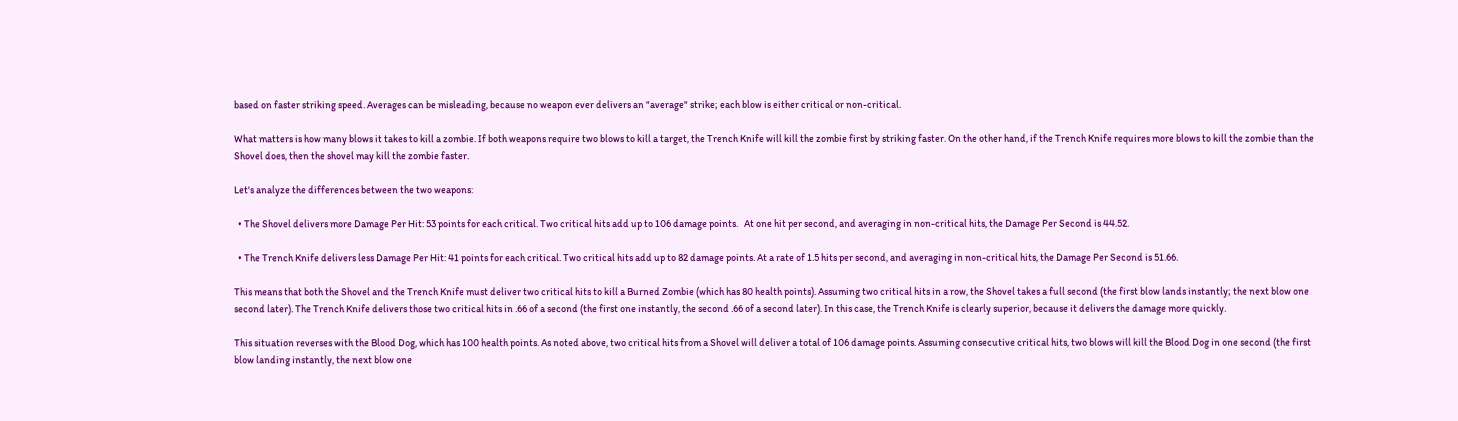based on faster striking speed. Averages can be misleading, because no weapon ever delivers an "average" strike; each blow is either critical or non-critical.

What matters is how many blows it takes to kill a zombie. If both weapons require two blows to kill a target, the Trench Knife will kill the zombie first by striking faster. On the other hand, if the Trench Knife requires more blows to kill the zombie than the Shovel does, then the shovel may kill the zombie faster.

Let's analyze the differences between the two weapons:

  • The Shovel delivers more Damage Per Hit: 53 points for each critical. Two critical hits add up to 106 damage points.   At one hit per second, and averaging in non-critical hits, the Damage Per Second is 44.52.

  • The Trench Knife delivers less Damage Per Hit: 41 points for each critical. Two critical hits add up to 82 damage points. At a rate of 1.5 hits per second, and averaging in non-critical hits, the Damage Per Second is 51.66.

This means that both the Shovel and the Trench Knife must deliver two critical hits to kill a Burned Zombie (which has 80 health points). Assuming two critical hits in a row, the Shovel takes a full second (the first blow lands instantly; the next blow one second later). The Trench Knife delivers those two critical hits in .66 of a second (the first one instantly, the second .66 of a second later). In this case, the Trench Knife is clearly superior, because it delivers the damage more quickly.

This situation reverses with the Blood Dog, which has 100 health points. As noted above, two critical hits from a Shovel will deliver a total of 106 damage points. Assuming consecutive critical hits, two blows will kill the Blood Dog in one second (the first blow landing instantly, the next blow one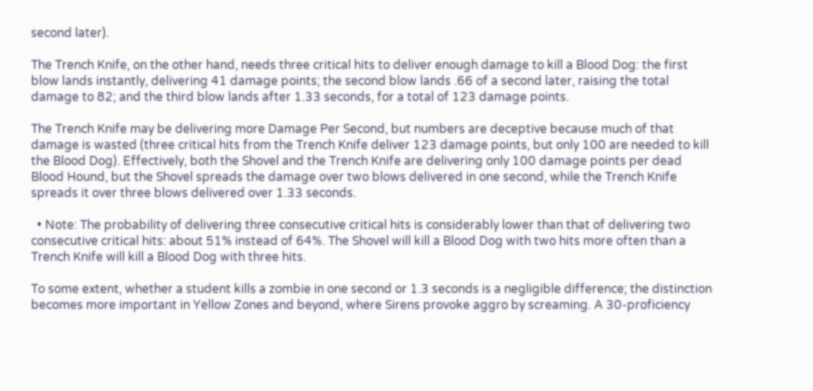second later).

The Trench Knife, on the other hand, needs three critical hits to deliver enough damage to kill a Blood Dog: the first blow lands instantly, delivering 41 damage points; the second blow lands .66 of a second later, raising the total damage to 82; and the third blow lands after 1.33 seconds, for a total of 123 damage points.

The Trench Knife may be delivering more Damage Per Second, but numbers are deceptive because much of that damage is wasted (three critical hits from the Trench Knife deliver 123 damage points, but only 100 are needed to kill the Blood Dog). Effectively, both the Shovel and the Trench Knife are delivering only 100 damage points per dead Blood Hound, but the Shovel spreads the damage over two blows delivered in one second, while the Trench Knife spreads it over three blows delivered over 1.33 seconds.

  • Note: The probability of delivering three consecutive critical hits is considerably lower than that of delivering two consecutive critical hits: about 51% instead of 64%. The Shovel will kill a Blood Dog with two hits more often than a Trench Knife will kill a Blood Dog with three hits.

To some extent, whether a student kills a zombie in one second or 1.3 seconds is a negligible difference; the distinction becomes more important in Yellow Zones and beyond, where Sirens provoke aggro by screaming. A 30-proficiency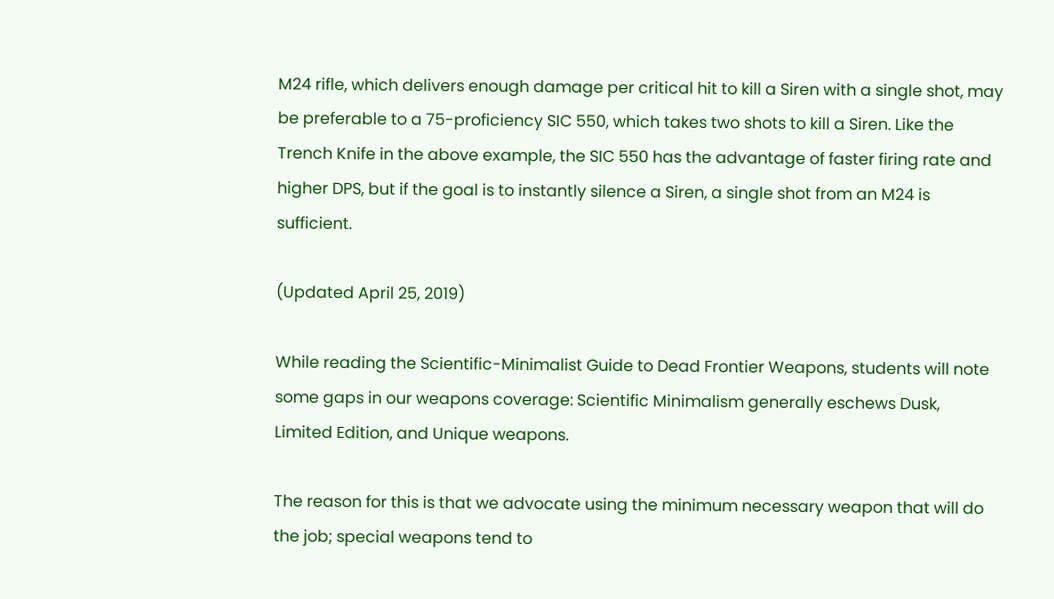M24 rifle, which delivers enough damage per critical hit to kill a Siren with a single shot, may be preferable to a 75-proficiency SIC 550, which takes two shots to kill a Siren. Like the Trench Knife in the above example, the SIC 550 has the advantage of faster firing rate and higher DPS, but if the goal is to instantly silence a Siren, a single shot from an M24 is sufficient.

(Updated April 25, 2019)

While reading the Scientific-Minimalist Guide to Dead Frontier Weapons, students will note some gaps in our weapons coverage: Scientific Minimalism generally eschews Dusk, Limited Edition, and Unique weapons.

The reason for this is that we advocate using the minimum necessary weapon that will do the job; special weapons tend to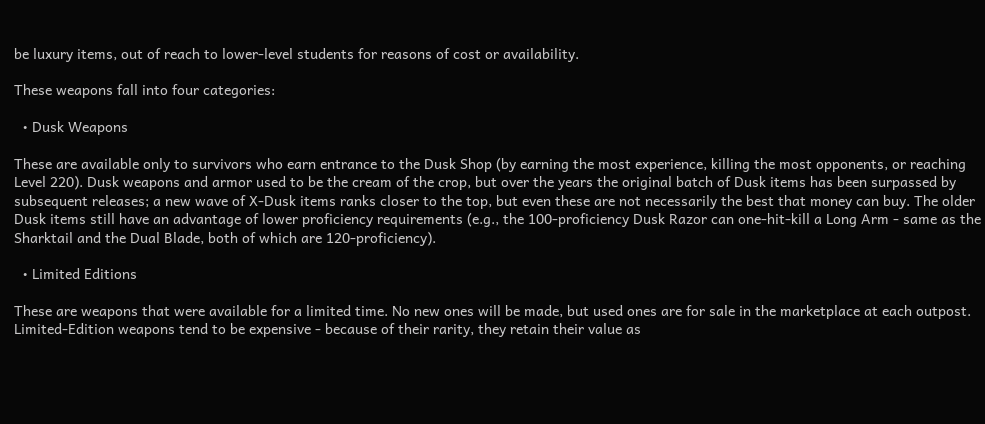be luxury items, out of reach to lower-level students for reasons of cost or availability.

These weapons fall into four categories:

  • Dusk Weapons

These are available only to survivors who earn entrance to the Dusk Shop (by earning the most experience, killing the most opponents, or reaching Level 220). Dusk weapons and armor used to be the cream of the crop, but over the years the original batch of Dusk items has been surpassed by subsequent releases; a new wave of X-Dusk items ranks closer to the top, but even these are not necessarily the best that money can buy. The older Dusk items still have an advantage of lower proficiency requirements (e.g., the 100-proficiency Dusk Razor can one-hit-kill a Long Arm - same as the Sharktail and the Dual Blade, both of which are 120-proficiency).

  • Limited Editions

These are weapons that were available for a limited time. No new ones will be made, but used ones are for sale in the marketplace at each outpost. Limited-Edition weapons tend to be expensive - because of their rarity, they retain their value as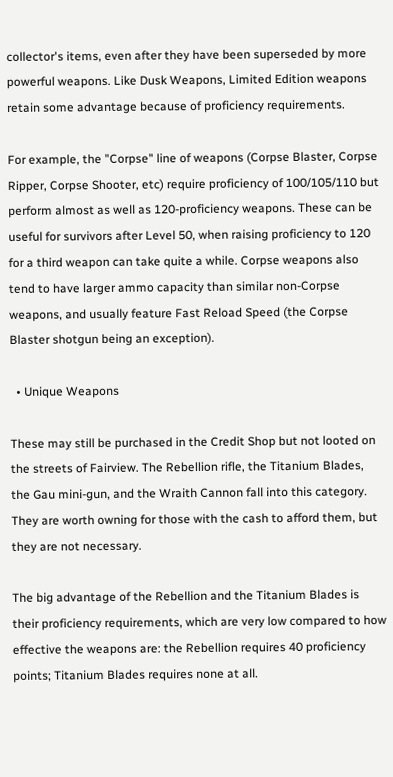collector's items, even after they have been superseded by more powerful weapons. Like Dusk Weapons, Limited Edition weapons retain some advantage because of proficiency requirements.

For example, the "Corpse" line of weapons (Corpse Blaster, Corpse Ripper, Corpse Shooter, etc) require proficiency of 100/105/110 but perform almost as well as 120-proficiency weapons. These can be useful for survivors after Level 50, when raising proficiency to 120 for a third weapon can take quite a while. Corpse weapons also tend to have larger ammo capacity than similar non-Corpse weapons, and usually feature Fast Reload Speed (the Corpse Blaster shotgun being an exception).

  • Unique Weapons

These may still be purchased in the Credit Shop but not looted on the streets of Fairview. The Rebellion rifle, the Titanium Blades, the Gau mini-gun, and the Wraith Cannon fall into this category. They are worth owning for those with the cash to afford them, but they are not necessary.

The big advantage of the Rebellion and the Titanium Blades is their proficiency requirements, which are very low compared to how effective the weapons are: the Rebellion requires 40 proficiency points; Titanium Blades requires none at all.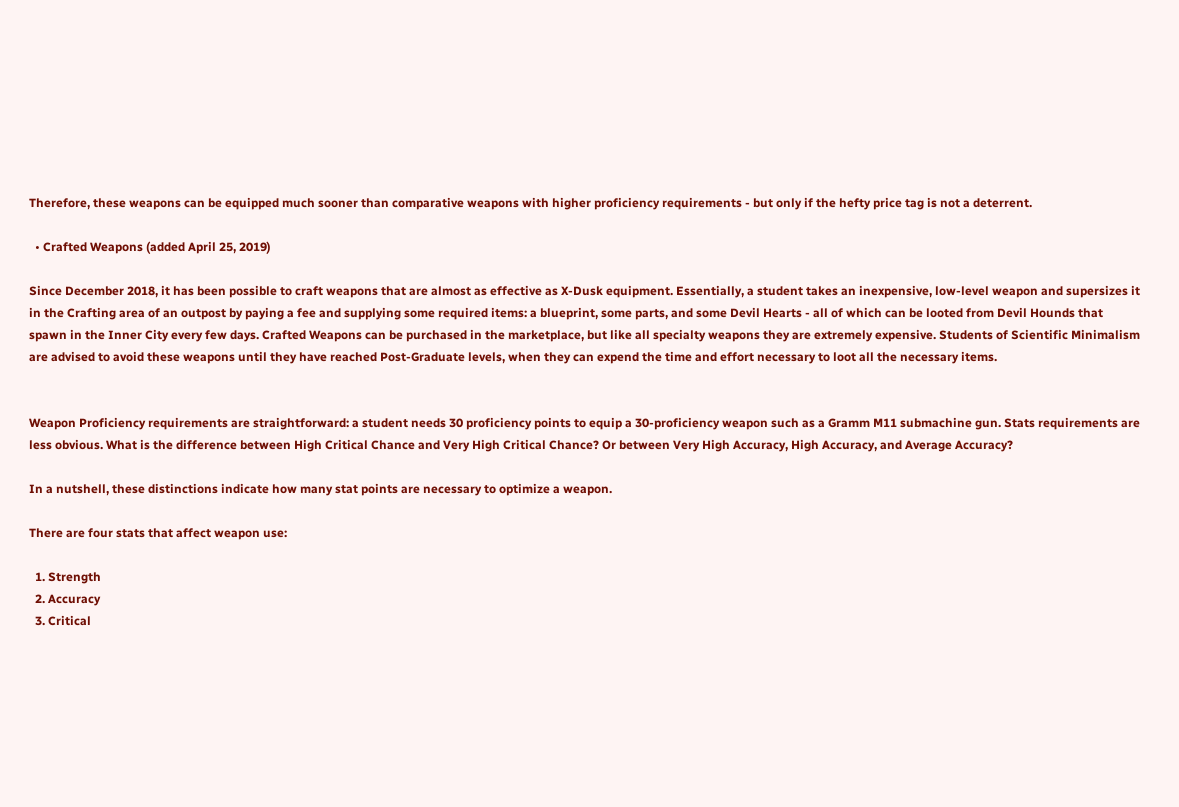Therefore, these weapons can be equipped much sooner than comparative weapons with higher proficiency requirements - but only if the hefty price tag is not a deterrent.

  • Crafted Weapons (added April 25, 2019)

Since December 2018, it has been possible to craft weapons that are almost as effective as X-Dusk equipment. Essentially, a student takes an inexpensive, low-level weapon and supersizes it in the Crafting area of an outpost by paying a fee and supplying some required items: a blueprint, some parts, and some Devil Hearts - all of which can be looted from Devil Hounds that spawn in the Inner City every few days. Crafted Weapons can be purchased in the marketplace, but like all specialty weapons they are extremely expensive. Students of Scientific Minimalism are advised to avoid these weapons until they have reached Post-Graduate levels, when they can expend the time and effort necessary to loot all the necessary items.


Weapon Proficiency requirements are straightforward: a student needs 30 proficiency points to equip a 30-proficiency weapon such as a Gramm M11 submachine gun. Stats requirements are less obvious. What is the difference between High Critical Chance and Very High Critical Chance? Or between Very High Accuracy, High Accuracy, and Average Accuracy?

In a nutshell, these distinctions indicate how many stat points are necessary to optimize a weapon.

There are four stats that affect weapon use:

  1. Strength
  2. Accuracy
  3. Critical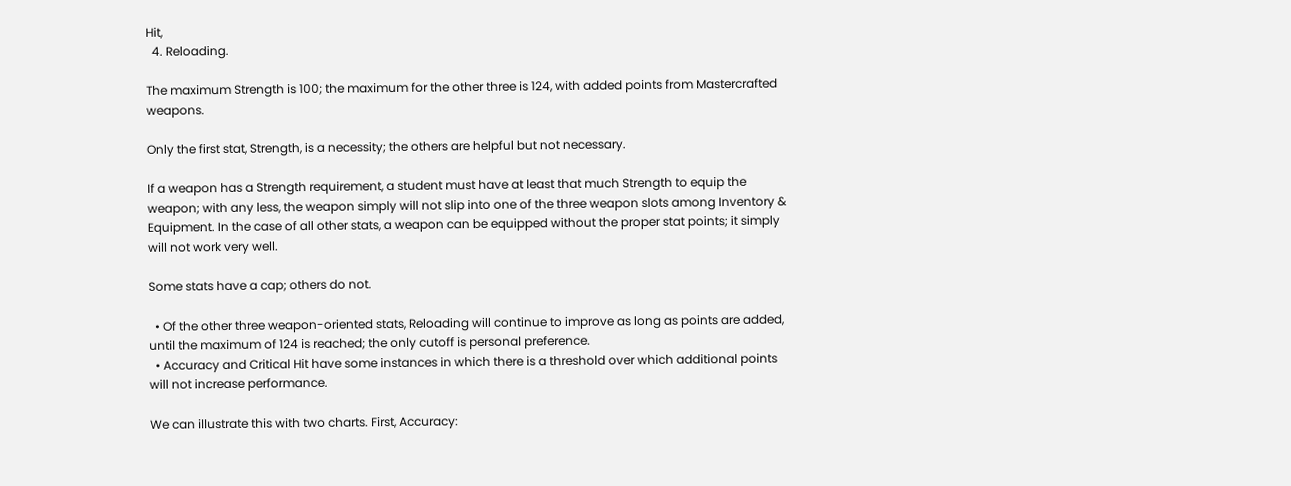Hit,
  4. Reloading.

The maximum Strength is 100; the maximum for the other three is 124, with added points from Mastercrafted weapons.

Only the first stat, Strength, is a necessity; the others are helpful but not necessary.

If a weapon has a Strength requirement, a student must have at least that much Strength to equip the weapon; with any less, the weapon simply will not slip into one of the three weapon slots among Inventory & Equipment. In the case of all other stats, a weapon can be equipped without the proper stat points; it simply will not work very well.

Some stats have a cap; others do not.

  • Of the other three weapon-oriented stats, Reloading will continue to improve as long as points are added, until the maximum of 124 is reached; the only cutoff is personal preference.
  • Accuracy and Critical Hit have some instances in which there is a threshold over which additional points will not increase performance.

We can illustrate this with two charts. First, Accuracy: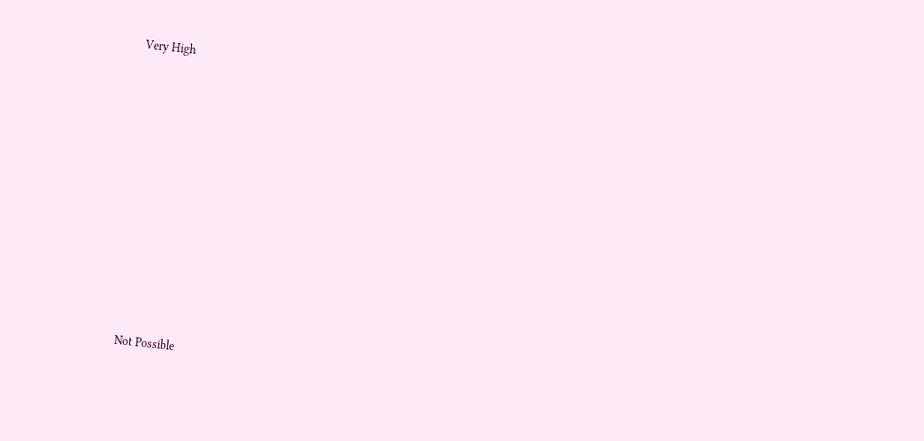Very High















Not Possible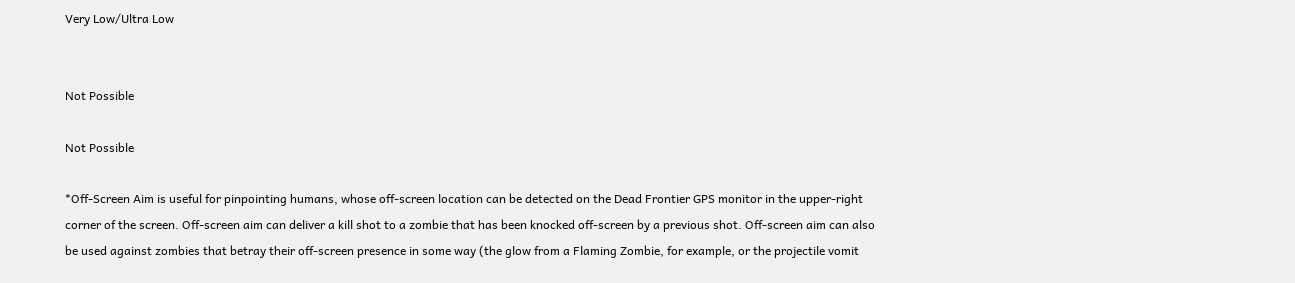Very Low/Ultra Low


Not Possible

Not Possible

*Off-Screen Aim is useful for pinpointing humans, whose off-screen location can be detected on the Dead Frontier GPS monitor in the upper-right corner of the screen. Off-screen aim can deliver a kill shot to a zombie that has been knocked off-screen by a previous shot. Off-screen aim can also be used against zombies that betray their off-screen presence in some way (the glow from a Flaming Zombie, for example, or the projectile vomit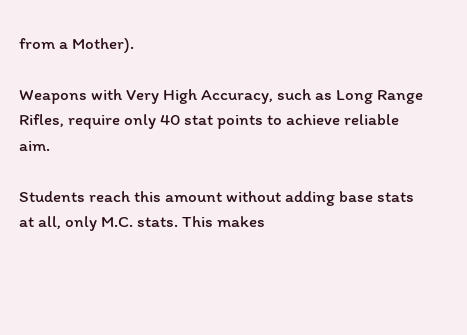from a Mother).

Weapons with Very High Accuracy, such as Long Range Rifles, require only 40 stat points to achieve reliable aim.

Students reach this amount without adding base stats at all, only M.C. stats. This makes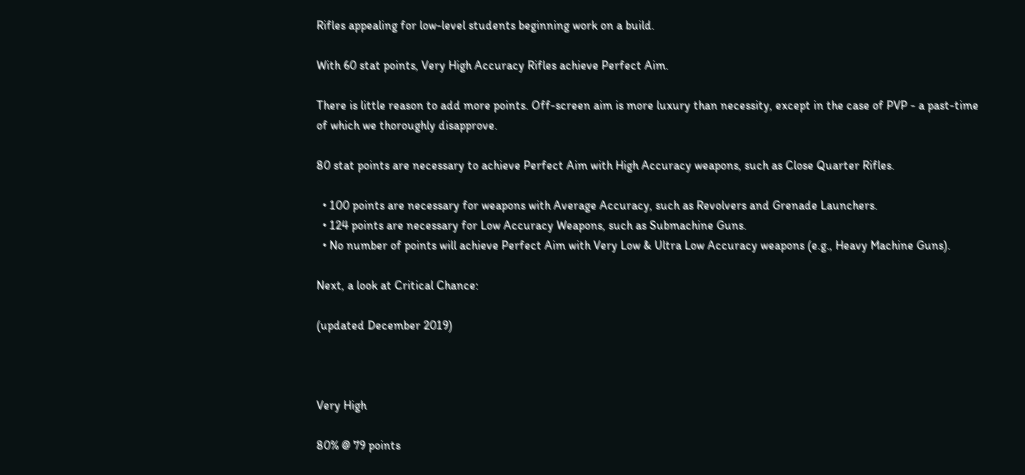Rifles appealing for low-level students beginning work on a build.

With 60 stat points, Very High Accuracy Rifles achieve Perfect Aim.

There is little reason to add more points. Off-screen aim is more luxury than necessity, except in the case of PVP - a past-time of which we thoroughly disapprove.

80 stat points are necessary to achieve Perfect Aim with High Accuracy weapons, such as Close Quarter Rifles.

  • 100 points are necessary for weapons with Average Accuracy, such as Revolvers and Grenade Launchers.
  • 124 points are necessary for Low Accuracy Weapons, such as Submachine Guns.
  • No number of points will achieve Perfect Aim with Very Low & Ultra Low Accuracy weapons (e.g., Heavy Machine Guns).

Next, a look at Critical Chance:

(updated December 2019)



Very High

80% @ 79 points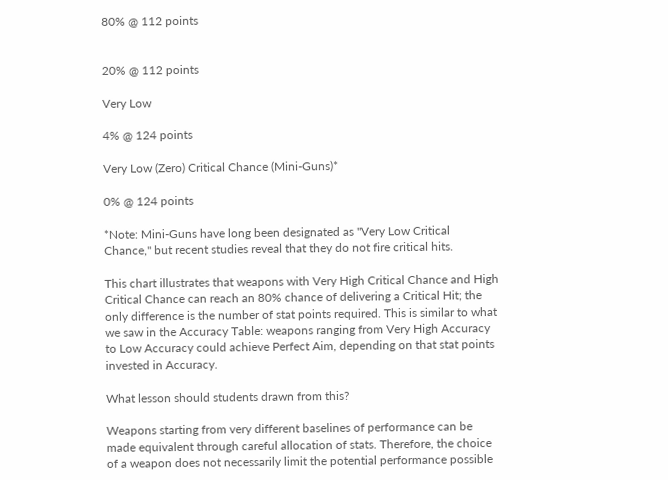80% @ 112 points


20% @ 112 points

Very Low

4% @ 124 points

Very Low (Zero) Critical Chance (Mini-Guns)*

0% @ 124 points

*Note: Mini-Guns have long been designated as "Very Low Critical Chance," but recent studies reveal that they do not fire critical hits.

This chart illustrates that weapons with Very High Critical Chance and High Critical Chance can reach an 80% chance of delivering a Critical Hit; the only difference is the number of stat points required. This is similar to what we saw in the Accuracy Table: weapons ranging from Very High Accuracy to Low Accuracy could achieve Perfect Aim, depending on that stat points invested in Accuracy.

What lesson should students drawn from this?

Weapons starting from very different baselines of performance can be made equivalent through careful allocation of stats. Therefore, the choice of a weapon does not necessarily limit the potential performance possible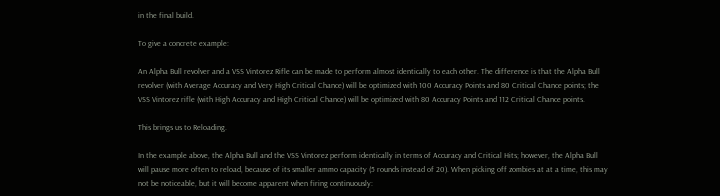in the final build.

To give a concrete example:

An Alpha Bull revolver and a VSS Vintorez Rifle can be made to perform almost identically to each other. The difference is that the Alpha Bull revolver (with Average Accuracy and Very High Critical Chance) will be optimized with 100 Accuracy Points and 80 Critical Chance points; the VSS Vintorez rifle (with High Accuracy and High Critical Chance) will be optimized with 80 Accuracy Points and 112 Critical Chance points.

This brings us to Reloading.

In the example above, the Alpha Bull and the VSS Vintorez perform identically in terms of Accuracy and Critical Hits; however, the Alpha Bull will pause more often to reload, because of its smaller ammo capacity (5 rounds instead of 20). When picking off zombies at at a time, this may not be noticeable, but it will become apparent when firing continuously: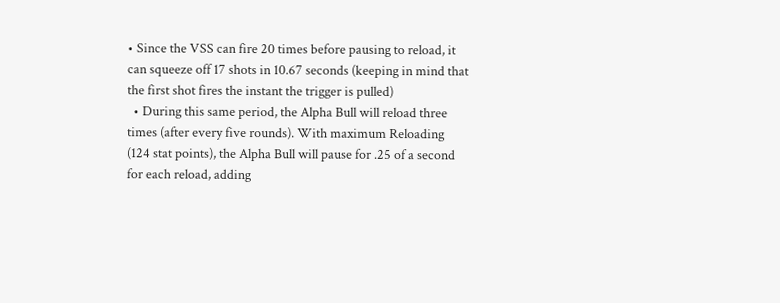• Since the VSS can fire 20 times before pausing to reload, it can squeeze off 17 shots in 10.67 seconds (keeping in mind that the first shot fires the instant the trigger is pulled)
  • During this same period, the Alpha Bull will reload three times (after every five rounds). With maximum Reloading (124 stat points), the Alpha Bull will pause for .25 of a second for each reload, adding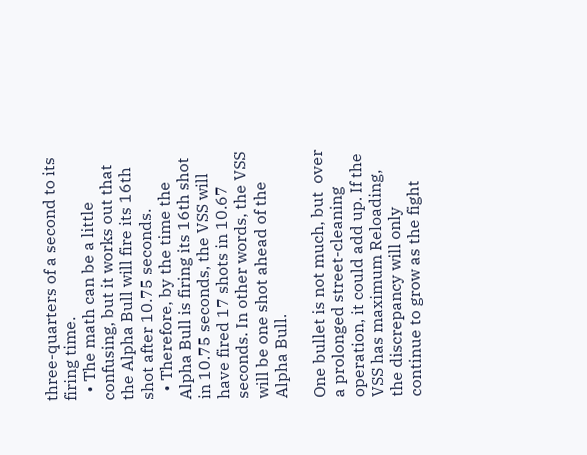three-quarters of a second to its firing time.
  • The math can be a little confusing, but it works out that the Alpha Bull will fire its 16th shot after 10.75 seconds.
  • Therefore, by the time the Alpha Bull is firing its 16th shot in 10.75 seconds, the VSS will have fired 17 shots in 10.67 seconds. In other words, the VSS will be one shot ahead of the Alpha Bull.

One bullet is not much, but  over a prolonged street-cleaning operation, it could add up. If the VSS has maximum Reloading, the discrepancy will only continue to grow as the fight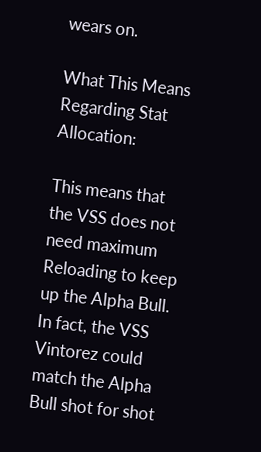wears on.

What This Means Regarding Stat Allocation:

This means that the VSS does not need maximum Reloading to keep up the Alpha Bull. In fact, the VSS Vintorez could match the Alpha Bull shot for shot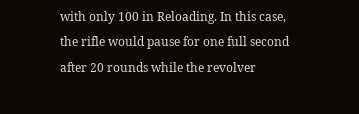with only 100 in Reloading. In this case, the rifle would pause for one full second after 20 rounds while the revolver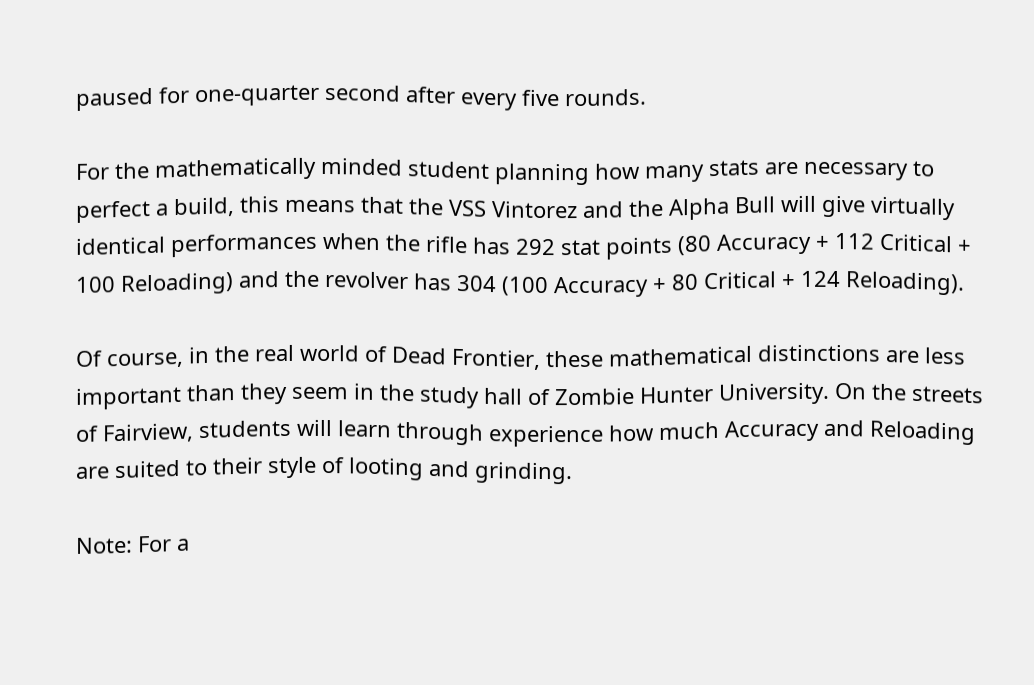paused for one-quarter second after every five rounds.

For the mathematically minded student planning how many stats are necessary to perfect a build, this means that the VSS Vintorez and the Alpha Bull will give virtually identical performances when the rifle has 292 stat points (80 Accuracy + 112 Critical + 100 Reloading) and the revolver has 304 (100 Accuracy + 80 Critical + 124 Reloading).

Of course, in the real world of Dead Frontier, these mathematical distinctions are less important than they seem in the study hall of Zombie Hunter University. On the streets of Fairview, students will learn through experience how much Accuracy and Reloading are suited to their style of looting and grinding.

Note: For a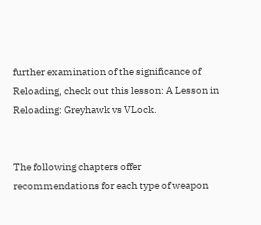further examination of the significance of Reloading, check out this lesson: A Lesson in Reloading: Greyhawk vs VLock.


The following chapters offer recommendations for each type of weapon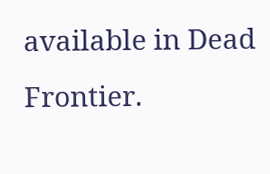available in Dead Frontier.